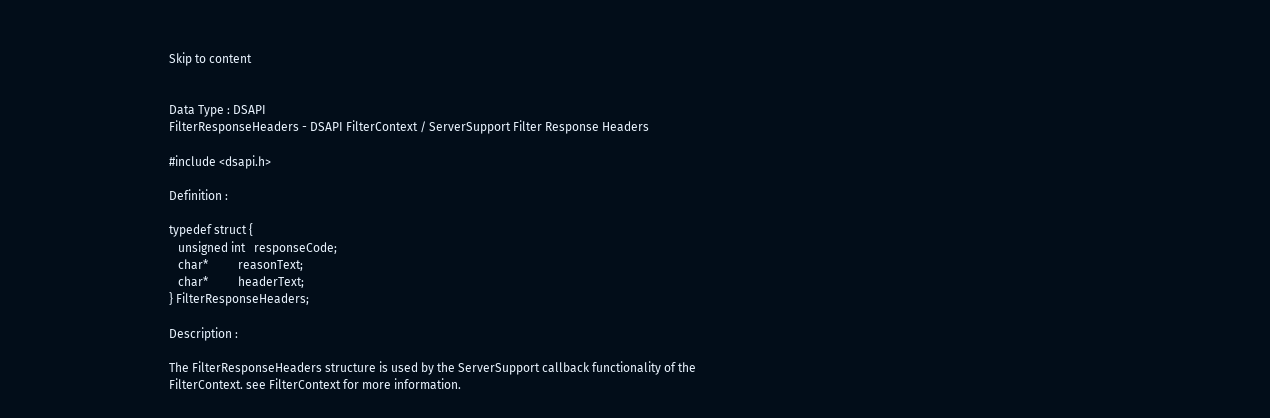Skip to content


Data Type : DSAPI
FilterResponseHeaders - DSAPI FilterContext / ServerSupport Filter Response Headers

#include <dsapi.h>

Definition :

typedef struct {
   unsigned int   responseCode;
   char*          reasonText;
   char*          headerText;
} FilterResponseHeaders;

Description :

The FilterResponseHeaders structure is used by the ServerSupport callback functionality of the FilterContext. see FilterContext for more information.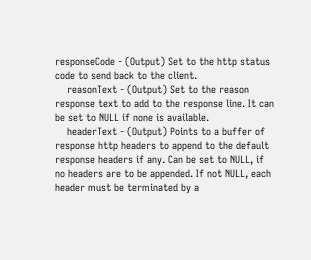responseCode - (Output) Set to the http status code to send back to the client.
    reasonText - (Output) Set to the reason response text to add to the response line. It can be set to NULL if none is available.
    headerText - (Output) Points to a buffer of response http headers to append to the default response headers if any. Can be set to NULL, if no headers are to be appended. If not NULL, each header must be terminated by a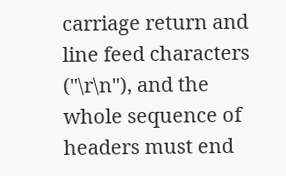carriage return and line feed characters ("\r\n"), and the whole sequence of headers must end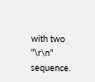with two "\r\n" sequence.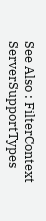See Also : FilterContext ServerSupportTypes